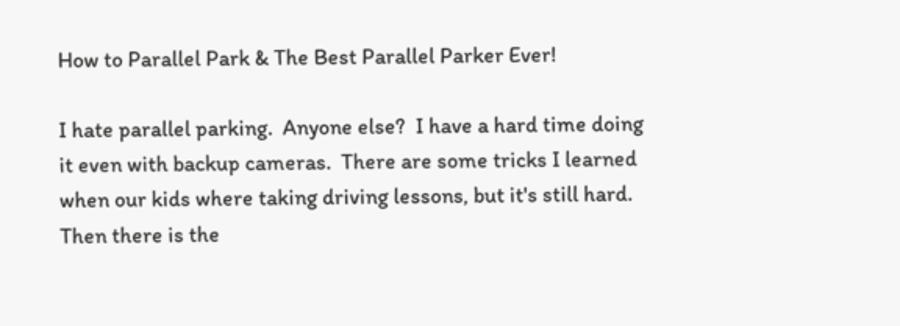How to Parallel Park & The Best Parallel Parker Ever!

I hate parallel parking.  Anyone else?  I have a hard time doing it even with backup cameras.  There are some tricks I learned when our kids where taking driving lessons, but it's still hard.  Then there is the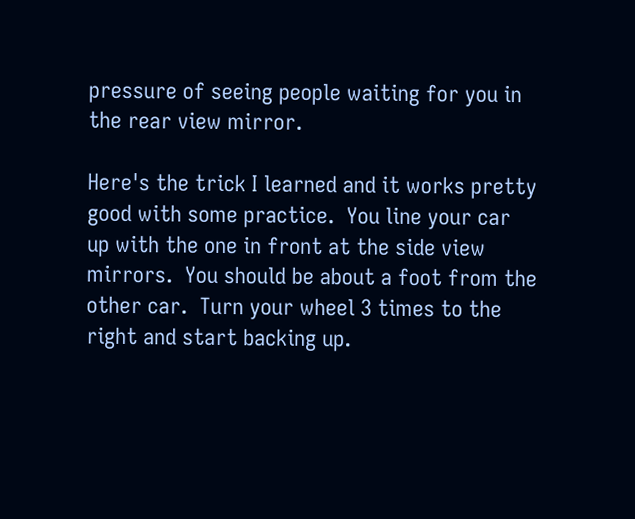pressure of seeing people waiting for you in the rear view mirror.

Here's the trick I learned and it works pretty good with some practice.  You line your car up with the one in front at the side view mirrors.  You should be about a foot from the other car.  Turn your wheel 3 times to the right and start backing up.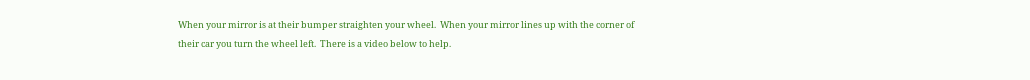When your mirror is at their bumper straighten your wheel.  When your mirror lines up with the corner of their car you turn the wheel left.  There is a video below to help.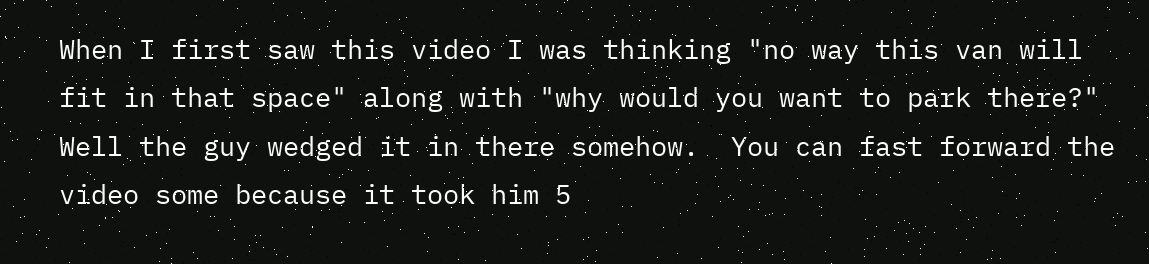When I first saw this video I was thinking "no way this van will fit in that space" along with "why would you want to park there?"  Well the guy wedged it in there somehow.  You can fast forward the video some because it took him 5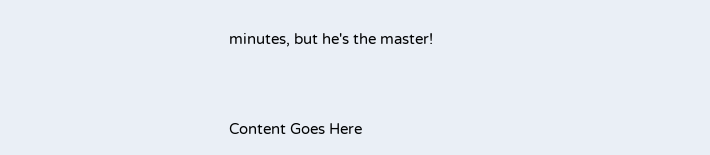minutes, but he's the master!



Content Goes Here